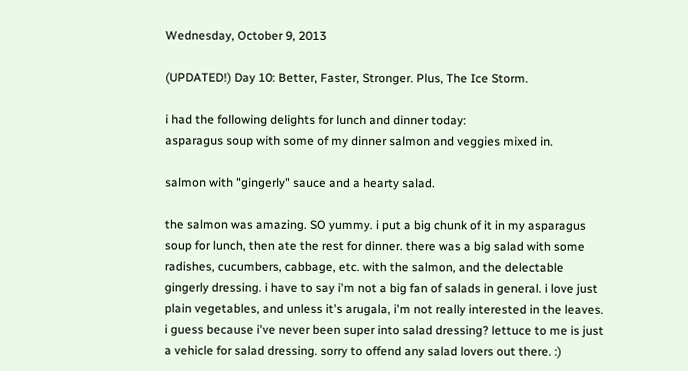Wednesday, October 9, 2013

(UPDATED!) Day 10: Better, Faster, Stronger. Plus, The Ice Storm.

i had the following delights for lunch and dinner today:
asparagus soup with some of my dinner salmon and veggies mixed in.

salmon with "gingerly" sauce and a hearty salad.

the salmon was amazing. SO yummy. i put a big chunk of it in my asparagus soup for lunch, then ate the rest for dinner. there was a big salad with some radishes, cucumbers, cabbage, etc. with the salmon, and the delectable gingerly dressing. i have to say i'm not a big fan of salads in general. i love just plain vegetables, and unless it's arugala, i'm not really interested in the leaves. i guess because i've never been super into salad dressing? lettuce to me is just a vehicle for salad dressing. sorry to offend any salad lovers out there. :)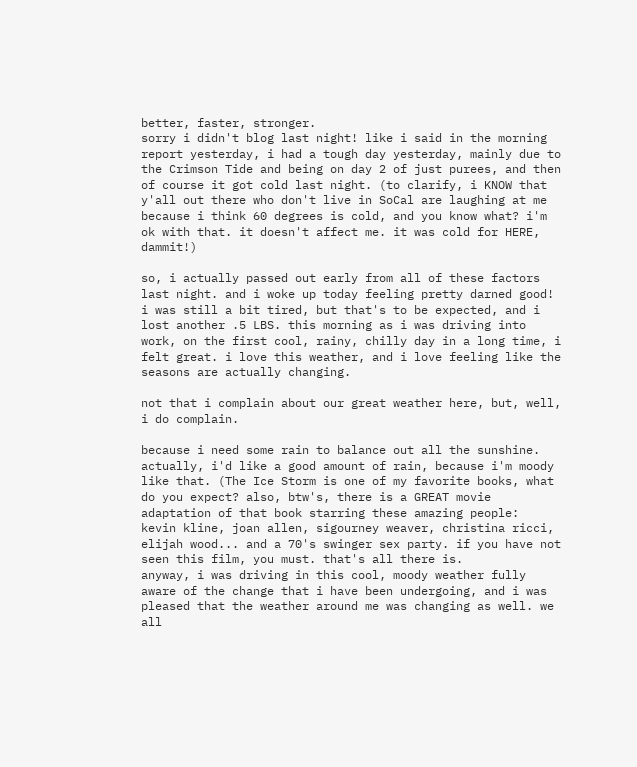better, faster, stronger.
sorry i didn't blog last night! like i said in the morning report yesterday, i had a tough day yesterday, mainly due to the Crimson Tide and being on day 2 of just purees, and then of course it got cold last night. (to clarify, i KNOW that y'all out there who don't live in SoCal are laughing at me because i think 60 degrees is cold, and you know what? i'm ok with that. it doesn't affect me. it was cold for HERE, dammit!)

so, i actually passed out early from all of these factors last night. and i woke up today feeling pretty darned good! i was still a bit tired, but that's to be expected, and i lost another .5 LBS. this morning as i was driving into work, on the first cool, rainy, chilly day in a long time, i felt great. i love this weather, and i love feeling like the seasons are actually changing.

not that i complain about our great weather here, but, well, i do complain.

because i need some rain to balance out all the sunshine. actually, i'd like a good amount of rain, because i'm moody like that. (The Ice Storm is one of my favorite books, what do you expect? also, btw's, there is a GREAT movie adaptation of that book starring these amazing people:
kevin kline, joan allen, sigourney weaver, christina ricci, elijah wood... and a 70's swinger sex party. if you have not seen this film, you must. that's all there is.
anyway, i was driving in this cool, moody weather fully aware of the change that i have been undergoing, and i was pleased that the weather around me was changing as well. we all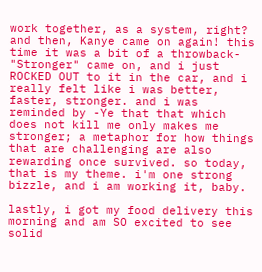work together, as a system, right? and then, Kanye came on again! this time it was a bit of a throwback- "Stronger" came on, and i just ROCKED OUT to it in the car, and i really felt like i was better, faster, stronger. and i was reminded by -Ye that that which does not kill me only makes me stronger; a metaphor for how things that are challenging are also rewarding once survived. so today, that is my theme. i'm one strong bizzle, and i am working it, baby.

lastly, i got my food delivery this morning and am SO excited to see solid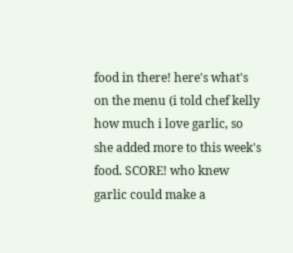food in there! here's what's on the menu (i told chef kelly how much i love garlic, so she added more to this week's food. SCORE! who knew garlic could make a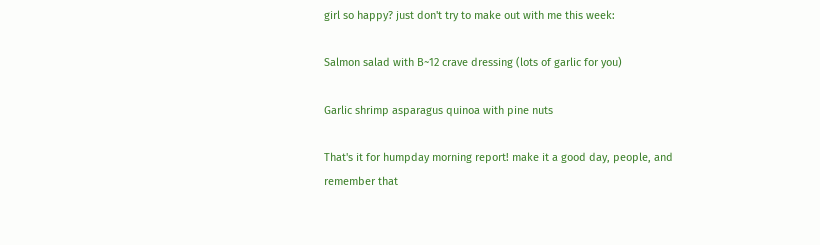girl so happy? just don't try to make out with me this week:

Salmon salad with B~12 crave dressing (lots of garlic for you)

Garlic shrimp asparagus quinoa with pine nuts

That's it for humpday morning report! make it a good day, people, and remember that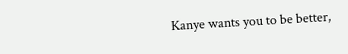Kanye wants you to be better,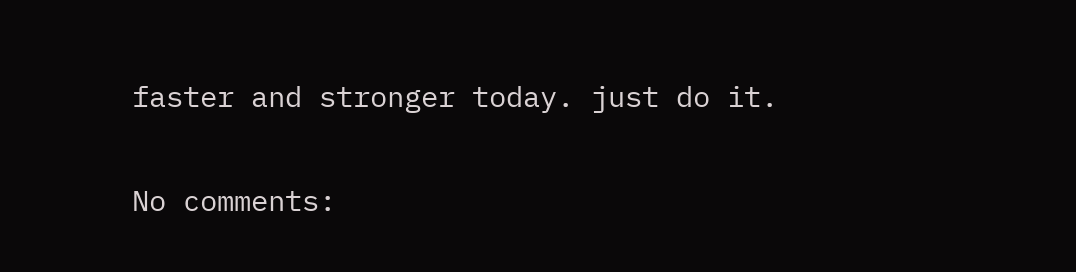faster and stronger today. just do it.

No comments: